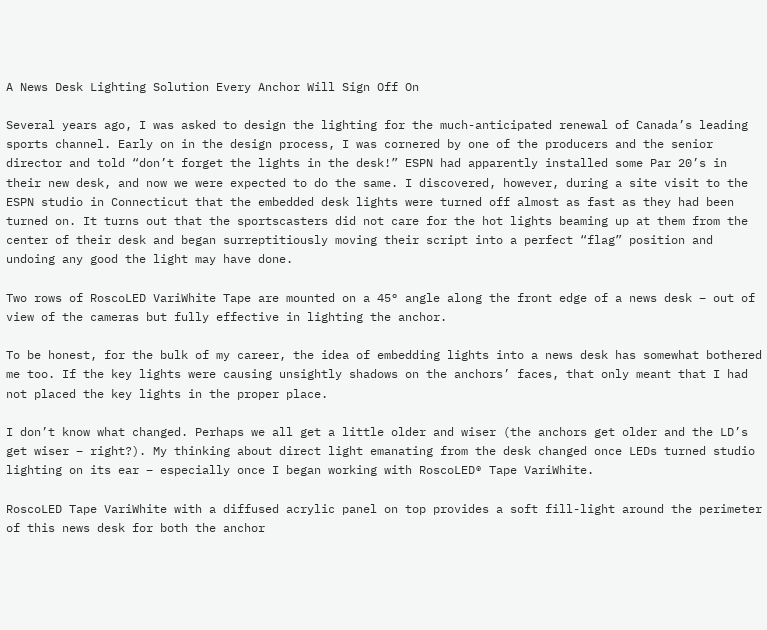A News Desk Lighting Solution Every Anchor Will Sign Off On

Several years ago, I was asked to design the lighting for the much-anticipated renewal of Canada’s leading sports channel. Early on in the design process, I was cornered by one of the producers and the senior director and told “don’t forget the lights in the desk!” ESPN had apparently installed some Par 20’s in their new desk, and now we were expected to do the same. I discovered, however, during a site visit to the ESPN studio in Connecticut that the embedded desk lights were turned off almost as fast as they had been turned on. It turns out that the sportscasters did not care for the hot lights beaming up at them from the center of their desk and began surreptitiously moving their script into a perfect “flag” position and undoing any good the light may have done.

Two rows of RoscoLED VariWhite Tape are mounted on a 45° angle along the front edge of a news desk – out of view of the cameras but fully effective in lighting the anchor.

To be honest, for the bulk of my career, the idea of embedding lights into a news desk has somewhat bothered me too. If the key lights were causing unsightly shadows on the anchors’ faces, that only meant that I had not placed the key lights in the proper place.

I don’t know what changed. Perhaps we all get a little older and wiser (the anchors get older and the LD’s get wiser – right?). My thinking about direct light emanating from the desk changed once LEDs turned studio lighting on its ear – especially once I began working with RoscoLED® Tape VariWhite.

RoscoLED Tape VariWhite with a diffused acrylic panel on top provides a soft fill-light around the perimeter of this news desk for both the anchor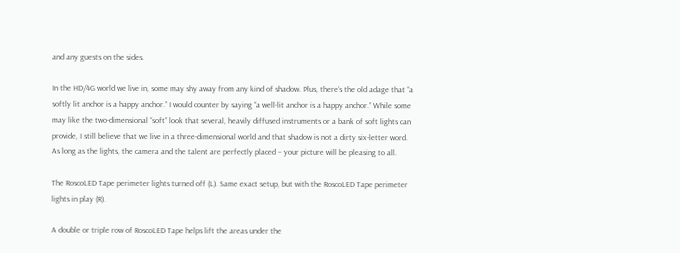and any guests on the sides.

In the HD/4G world we live in, some may shy away from any kind of shadow. Plus, there’s the old adage that “a softly lit anchor is a happy anchor.” I would counter by saying “a well-lit anchor is a happy anchor.” While some may like the two-dimensional “soft” look that several, heavily diffused instruments or a bank of soft lights can provide, I still believe that we live in a three-dimensional world and that shadow is not a dirty six-letter word. As long as the lights, the camera and the talent are perfectly placed – your picture will be pleasing to all.

The RoscoLED Tape perimeter lights turned off (L). Same exact setup, but with the RoscoLED Tape perimeter lights in play (R).

A double or triple row of RoscoLED Tape helps lift the areas under the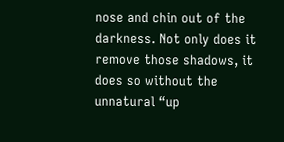nose and chin out of the darkness. Not only does it remove those shadows, it does so without the unnatural “up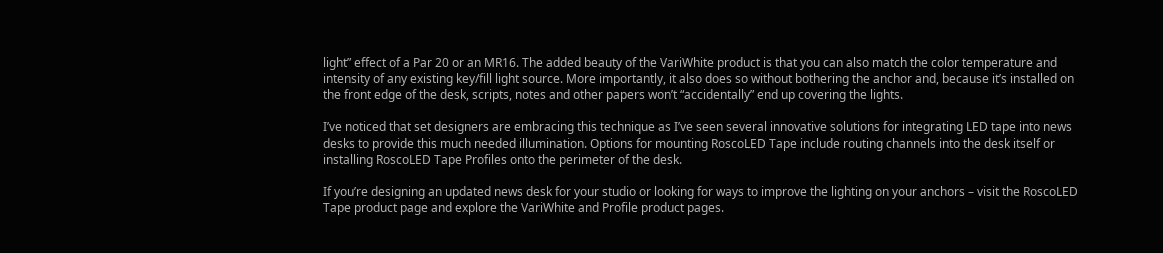light” effect of a Par 20 or an MR16. The added beauty of the VariWhite product is that you can also match the color temperature and intensity of any existing key/fill light source. More importantly, it also does so without bothering the anchor and, because it’s installed on the front edge of the desk, scripts, notes and other papers won’t “accidentally” end up covering the lights.

I’ve noticed that set designers are embracing this technique as I’ve seen several innovative solutions for integrating LED tape into news desks to provide this much needed illumination. Options for mounting RoscoLED Tape include routing channels into the desk itself or installing RoscoLED Tape Profiles onto the perimeter of the desk.

If you’re designing an updated news desk for your studio or looking for ways to improve the lighting on your anchors – visit the RoscoLED Tape product page and explore the VariWhite and Profile product pages.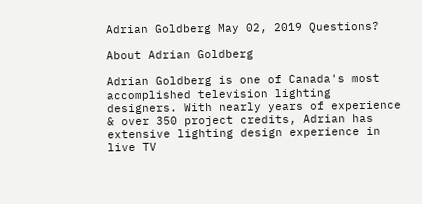Adrian Goldberg May 02, 2019 Questions?

About Adrian Goldberg

Adrian Goldberg is one of Canada's most accomplished television lighting designers. With nearly years of experience & over 350 project credits, Adrian has extensive lighting design experience in live TV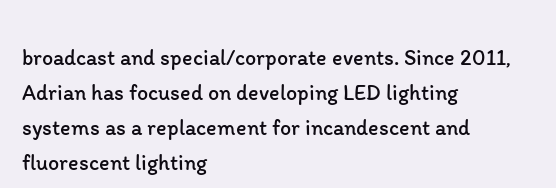broadcast and special/corporate events. Since 2011, Adrian has focused on developing LED lighting systems as a replacement for incandescent and fluorescent lighting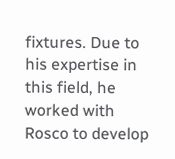fixtures. Due to his expertise in this field, he worked with Rosco to develop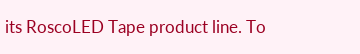its RoscoLED Tape product line. To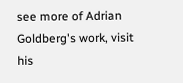see more of Adrian Goldberg's work, visit his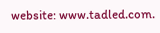website: www.tadled.com.